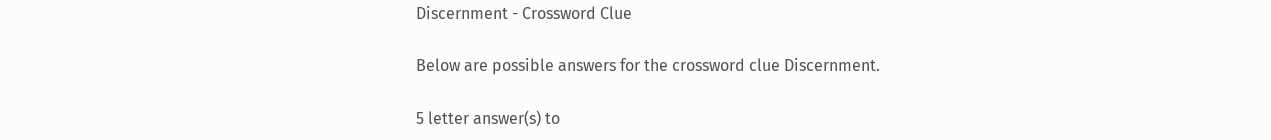Discernment - Crossword Clue

Below are possible answers for the crossword clue Discernment.

5 letter answer(s) to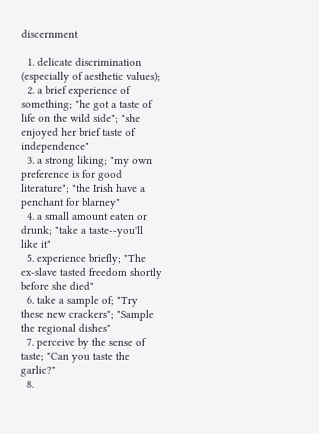discernment

  1. delicate discrimination (especially of aesthetic values);
  2. a brief experience of something; "he got a taste of life on the wild side"; "she enjoyed her brief taste of independence"
  3. a strong liking; "my own preference is for good literature"; "the Irish have a penchant for blarney"
  4. a small amount eaten or drunk; "take a taste--you'll like it"
  5. experience briefly; "The ex-slave tasted freedom shortly before she died"
  6. take a sample of; "Try these new crackers"; "Sample the regional dishes"
  7. perceive by the sense of taste; "Can you taste the garlic?"
  8.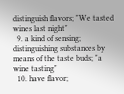distinguish flavors; "We tasted wines last night"
  9. a kind of sensing; distinguishing substances by means of the taste buds; "a wine tasting"
  10. have flavor;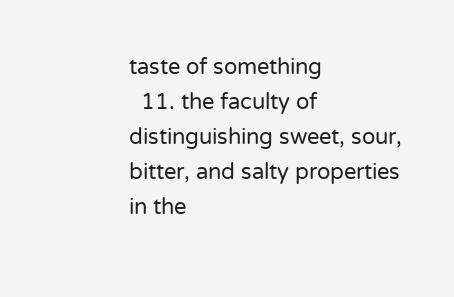taste of something
  11. the faculty of distinguishing sweet, sour, bitter, and salty properties in the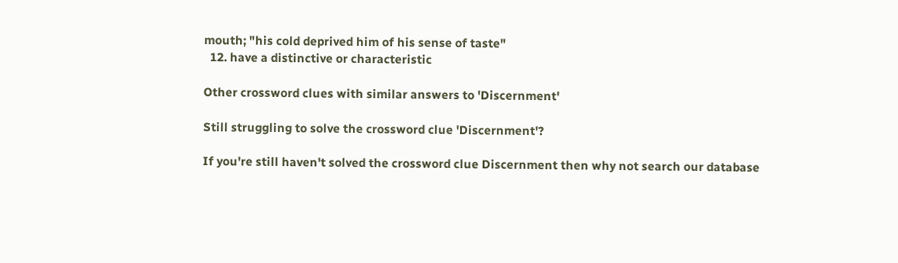mouth; "his cold deprived him of his sense of taste"
  12. have a distinctive or characteristic

Other crossword clues with similar answers to 'Discernment'

Still struggling to solve the crossword clue 'Discernment'?

If you're still haven't solved the crossword clue Discernment then why not search our database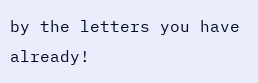by the letters you have already!